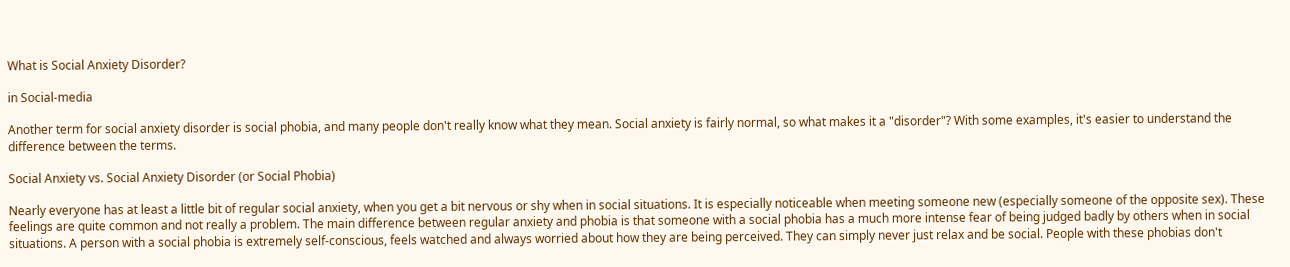What is Social Anxiety Disorder?

in Social-media

Another term for social anxiety disorder is social phobia, and many people don't really know what they mean. Social anxiety is fairly normal, so what makes it a "disorder"? With some examples, it's easier to understand the difference between the terms.

Social Anxiety vs. Social Anxiety Disorder (or Social Phobia)

Nearly everyone has at least a little bit of regular social anxiety, when you get a bit nervous or shy when in social situations. It is especially noticeable when meeting someone new (especially someone of the opposite sex). These feelings are quite common and not really a problem. The main difference between regular anxiety and phobia is that someone with a social phobia has a much more intense fear of being judged badly by others when in social situations. A person with a social phobia is extremely self-conscious, feels watched and always worried about how they are being perceived. They can simply never just relax and be social. People with these phobias don't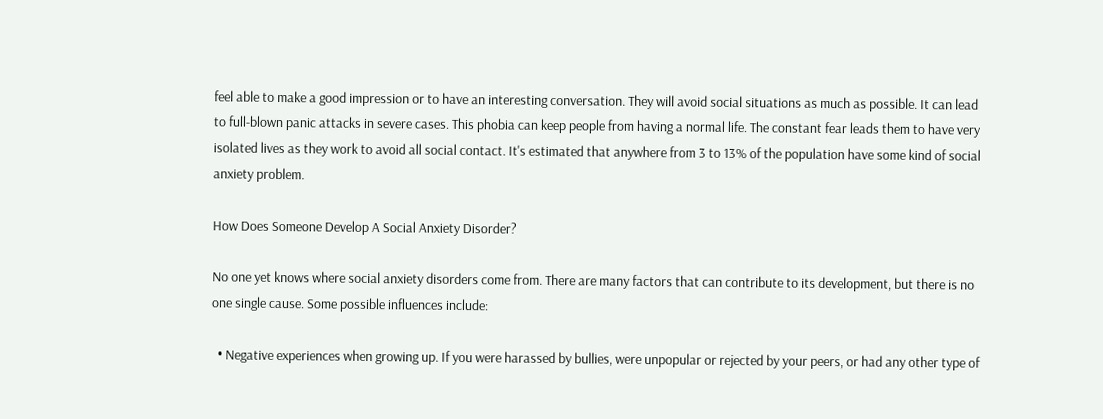feel able to make a good impression or to have an interesting conversation. They will avoid social situations as much as possible. It can lead to full-blown panic attacks in severe cases. This phobia can keep people from having a normal life. The constant fear leads them to have very isolated lives as they work to avoid all social contact. It's estimated that anywhere from 3 to 13% of the population have some kind of social anxiety problem.

How Does Someone Develop A Social Anxiety Disorder?

No one yet knows where social anxiety disorders come from. There are many factors that can contribute to its development, but there is no one single cause. Some possible influences include:

  • Negative experiences when growing up. If you were harassed by bullies, were unpopular or rejected by your peers, or had any other type of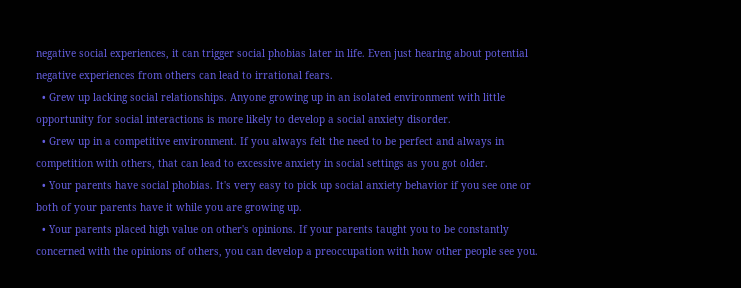negative social experiences, it can trigger social phobias later in life. Even just hearing about potential negative experiences from others can lead to irrational fears.
  • Grew up lacking social relationships. Anyone growing up in an isolated environment with little opportunity for social interactions is more likely to develop a social anxiety disorder.
  • Grew up in a competitive environment. If you always felt the need to be perfect and always in competition with others, that can lead to excessive anxiety in social settings as you got older.
  • Your parents have social phobias. It's very easy to pick up social anxiety behavior if you see one or both of your parents have it while you are growing up.
  • Your parents placed high value on other's opinions. If your parents taught you to be constantly concerned with the opinions of others, you can develop a preoccupation with how other people see you.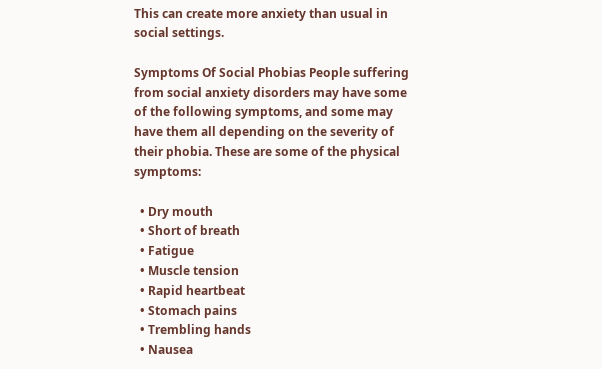This can create more anxiety than usual in social settings.

Symptoms Of Social Phobias People suffering from social anxiety disorders may have some of the following symptoms, and some may have them all depending on the severity of their phobia. These are some of the physical symptoms:

  • Dry mouth
  • Short of breath
  • Fatigue
  • Muscle tension
  • Rapid heartbeat
  • Stomach pains
  • Trembling hands
  • Nausea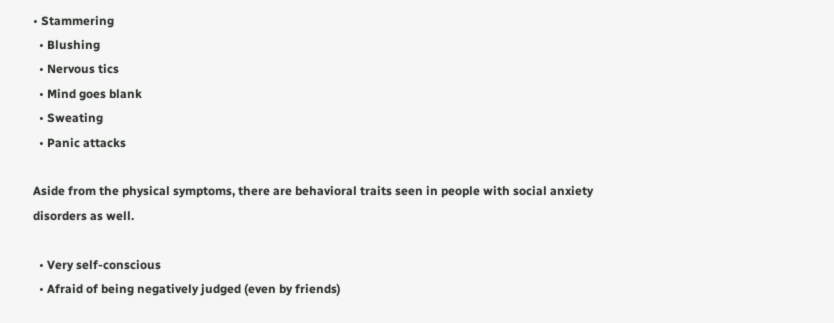• Stammering
  • Blushing
  • Nervous tics
  • Mind goes blank
  • Sweating
  • Panic attacks

Aside from the physical symptoms, there are behavioral traits seen in people with social anxiety disorders as well.

  • Very self-conscious
  • Afraid of being negatively judged (even by friends)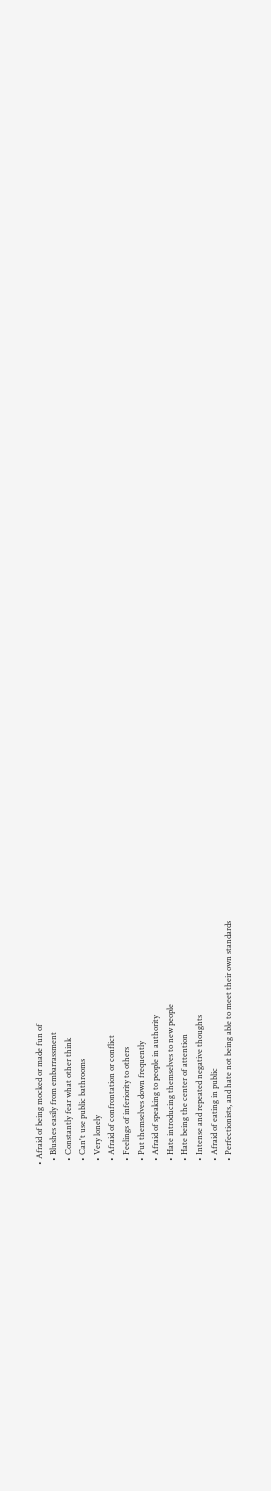• Afraid of being mocked or made fun of
  • Blushes easily from embarrassment
  • Constantly fear what other think
  • Can't use public bathrooms
  • Very lonely
  • Afraid of confrontation or conflict
  • Feelings of inferiority to others
  • Put themselves down frequently
  • Afraid of speaking to people in authority
  • Hate introducing themselves to new people
  • Hate being the center of attention
  • Intense and repeated negative thoughts
  • Afraid of eating in public
  • Perfectionists, and hate not being able to meet their own standards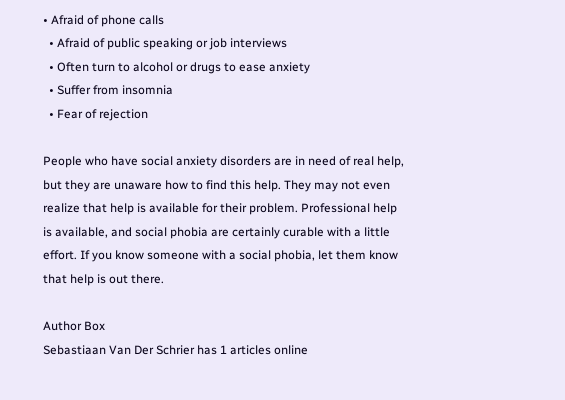• Afraid of phone calls
  • Afraid of public speaking or job interviews
  • Often turn to alcohol or drugs to ease anxiety
  • Suffer from insomnia
  • Fear of rejection

People who have social anxiety disorders are in need of real help, but they are unaware how to find this help. They may not even realize that help is available for their problem. Professional help is available, and social phobia are certainly curable with a little effort. If you know someone with a social phobia, let them know that help is out there.

Author Box
Sebastiaan Van Der Schrier has 1 articles online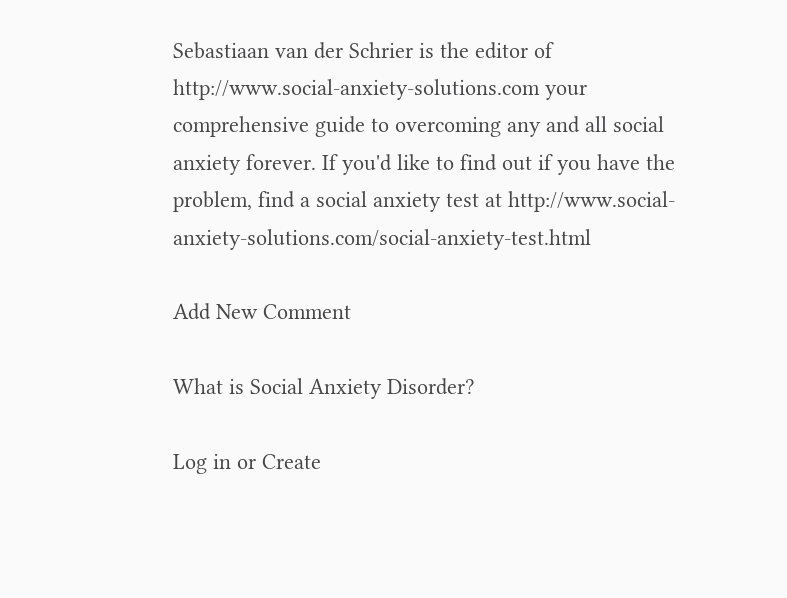Sebastiaan van der Schrier is the editor of http://www.social-anxiety-solutions.com your comprehensive guide to overcoming any and all social anxiety forever. If you'd like to find out if you have the problem, find a social anxiety test at http://www.social-anxiety-solutions.com/social-anxiety-test.html

Add New Comment

What is Social Anxiety Disorder?

Log in or Create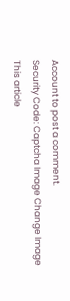Account to post a comment.
Security Code: Captcha Image Change Image
This article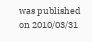was published on 2010/03/31